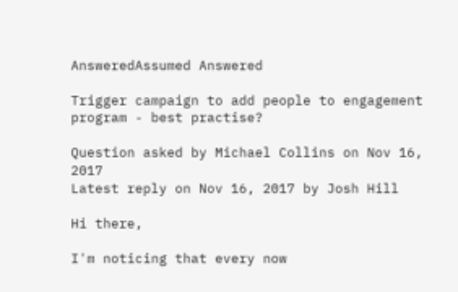AnsweredAssumed Answered

Trigger campaign to add people to engagement program - best practise?

Question asked by Michael Collins on Nov 16, 2017
Latest reply on Nov 16, 2017 by Josh Hill

Hi there,

I'm noticing that every now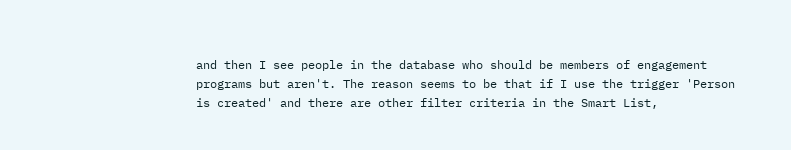and then I see people in the database who should be members of engagement programs but aren't. The reason seems to be that if I use the trigger 'Person is created' and there are other filter criteria in the Smart List,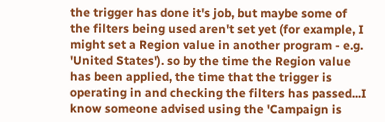the trigger has done it's job, but maybe some of the filters being used aren't set yet (for example, I might set a Region value in another program - e.g. 'United States'). so by the time the Region value has been applied, the time that the trigger is operating in and checking the filters has passed...I know someone advised using the 'Campaign is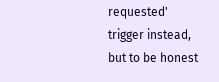requested' trigger instead, but to be honest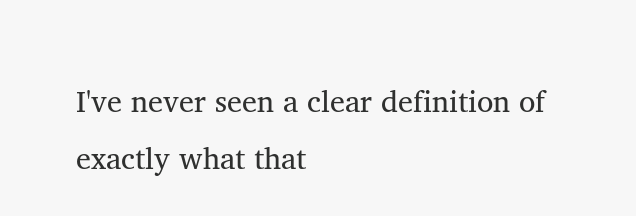I've never seen a clear definition of exactly what that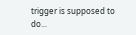trigger is supposed to do...